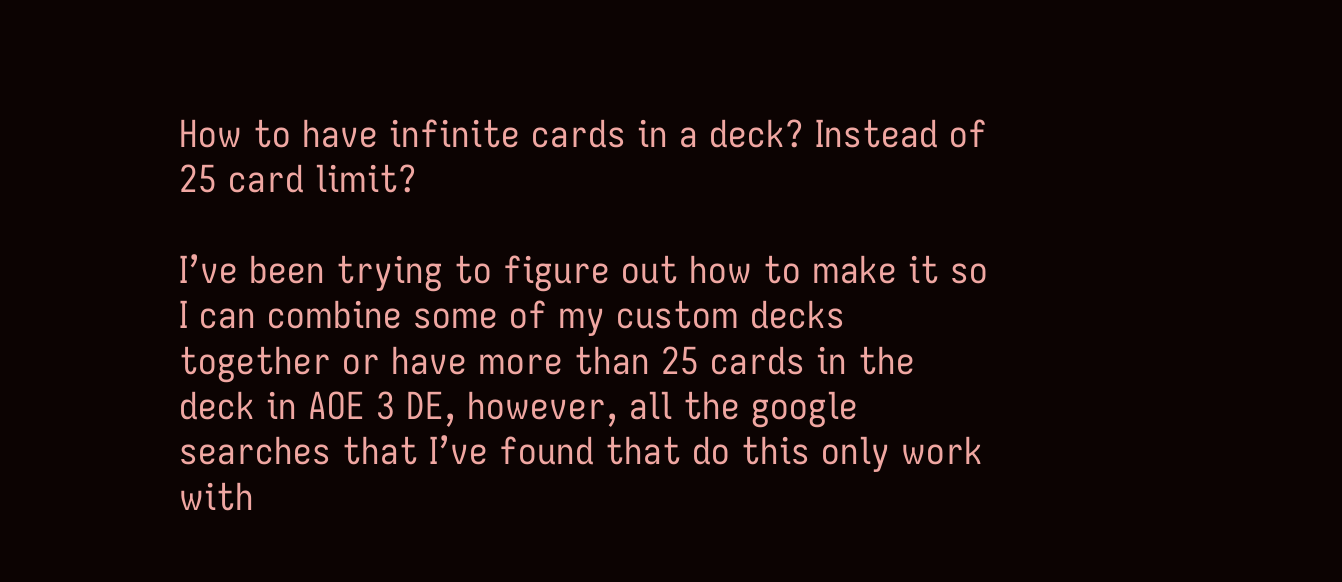How to have infinite cards in a deck? Instead of 25 card limit?

I’ve been trying to figure out how to make it so I can combine some of my custom decks together or have more than 25 cards in the deck in AOE 3 DE, however, all the google searches that I’ve found that do this only work with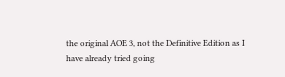the original AOE 3, not the Definitive Edition as I have already tried going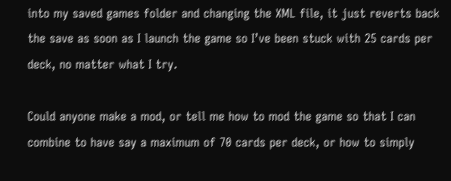into my saved games folder and changing the XML file, it just reverts back the save as soon as I launch the game so I’ve been stuck with 25 cards per deck, no matter what I try.

Could anyone make a mod, or tell me how to mod the game so that I can combine to have say a maximum of 70 cards per deck, or how to simply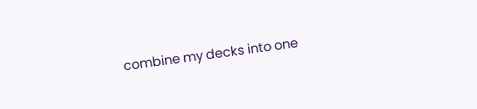combine my decks into one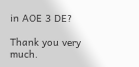in AOE 3 DE?

Thank you very much.